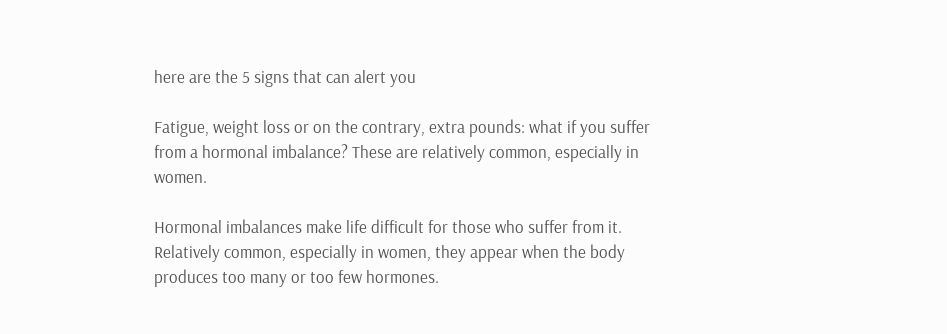here are the 5 signs that can alert you

Fatigue, weight loss or on the contrary, extra pounds: what if you suffer from a hormonal imbalance? These are relatively common, especially in women.

Hormonal imbalances make life difficult for those who suffer from it. Relatively common, especially in women, they appear when the body produces too many or too few hormones.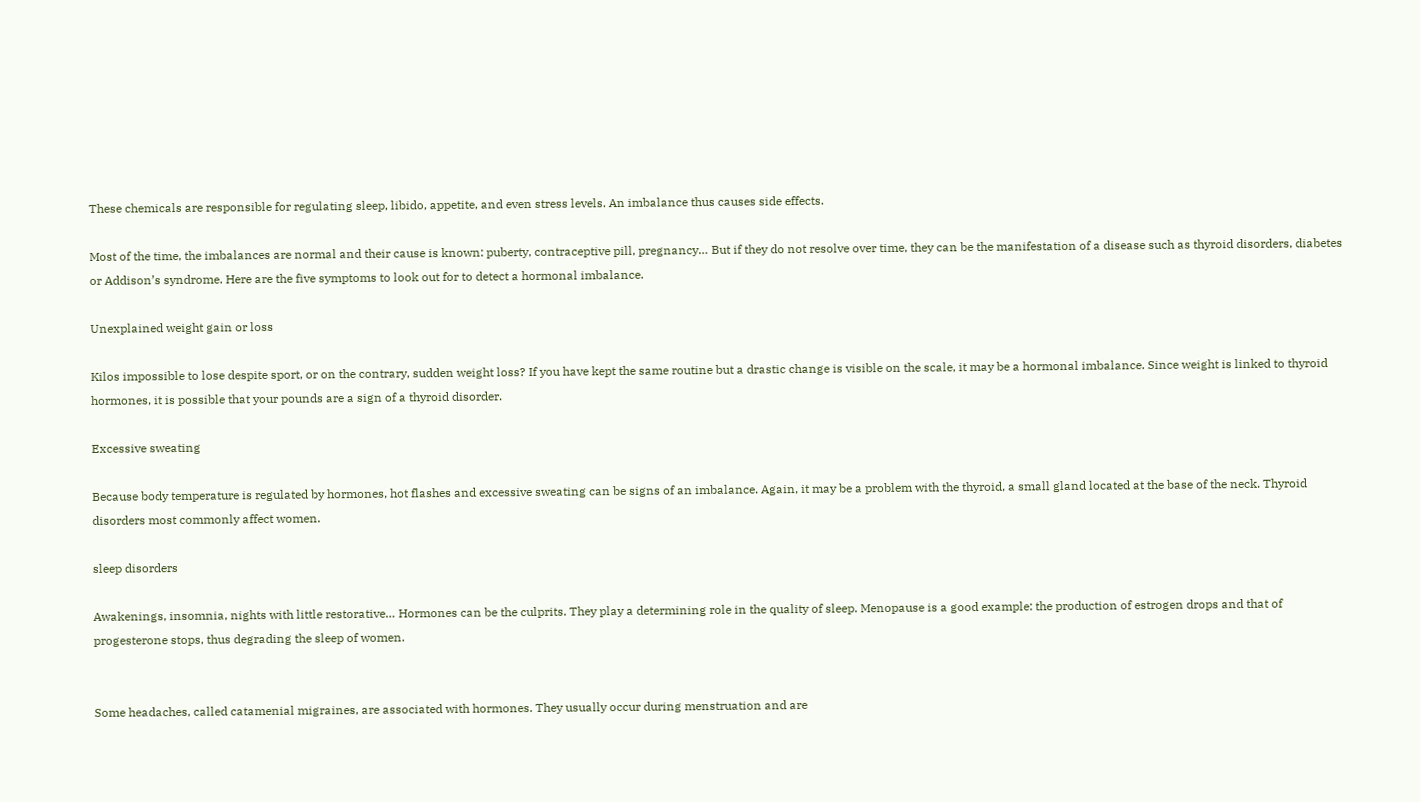These chemicals are responsible for regulating sleep, libido, appetite, and even stress levels. An imbalance thus causes side effects.

Most of the time, the imbalances are normal and their cause is known: puberty, contraceptive pill, pregnancy… But if they do not resolve over time, they can be the manifestation of a disease such as thyroid disorders, diabetes or Addison’s syndrome. Here are the five symptoms to look out for to detect a hormonal imbalance.

Unexplained weight gain or loss

Kilos impossible to lose despite sport, or on the contrary, sudden weight loss? If you have kept the same routine but a drastic change is visible on the scale, it may be a hormonal imbalance. Since weight is linked to thyroid hormones, it is possible that your pounds are a sign of a thyroid disorder.

Excessive sweating

Because body temperature is regulated by hormones, hot flashes and excessive sweating can be signs of an imbalance. Again, it may be a problem with the thyroid, a small gland located at the base of the neck. Thyroid disorders most commonly affect women.

sleep disorders

Awakenings, insomnia, nights with little restorative… Hormones can be the culprits. They play a determining role in the quality of sleep. Menopause is a good example: the production of estrogen drops and that of progesterone stops, thus degrading the sleep of women.


Some headaches, called catamenial migraines, are associated with hormones. They usually occur during menstruation and are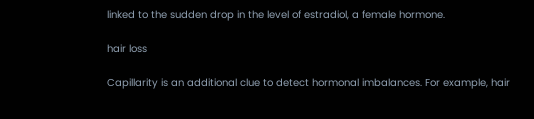linked to the sudden drop in the level of estradiol, a female hormone.

hair loss

Capillarity is an additional clue to detect hormonal imbalances. For example, hair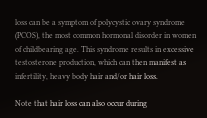loss can be a symptom of polycystic ovary syndrome (PCOS), the most common hormonal disorder in women of childbearing age. This syndrome results in excessive testosterone production, which can then manifest as infertility, heavy body hair and/or hair loss.

Note that hair loss can also occur during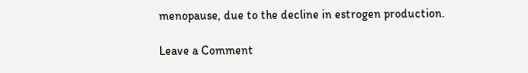menopause, due to the decline in estrogen production.

Leave a Comment